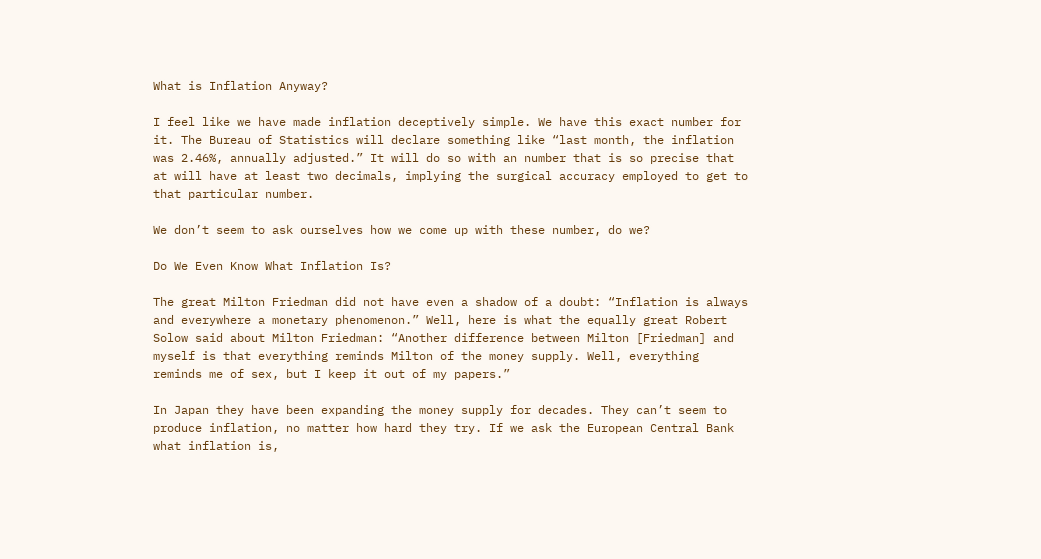What is Inflation Anyway?

I feel like we have made inflation deceptively simple. We have this exact number for it. The Bureau of Statistics will declare something like “last month, the inflation was 2.46%, annually adjusted.” It will do so with an number that is so precise that at will have at least two decimals, implying the surgical accuracy employed to get to that particular number.

We don’t seem to ask ourselves how we come up with these number, do we?

Do We Even Know What Inflation Is?

The great Milton Friedman did not have even a shadow of a doubt: “Inflation is always and everywhere a monetary phenomenon.” Well, here is what the equally great Robert Solow said about Milton Friedman: “Another difference between Milton [Friedman] and myself is that everything reminds Milton of the money supply. Well, everything reminds me of sex, but I keep it out of my papers.”

In Japan they have been expanding the money supply for decades. They can’t seem to produce inflation, no matter how hard they try. If we ask the European Central Bank what inflation is,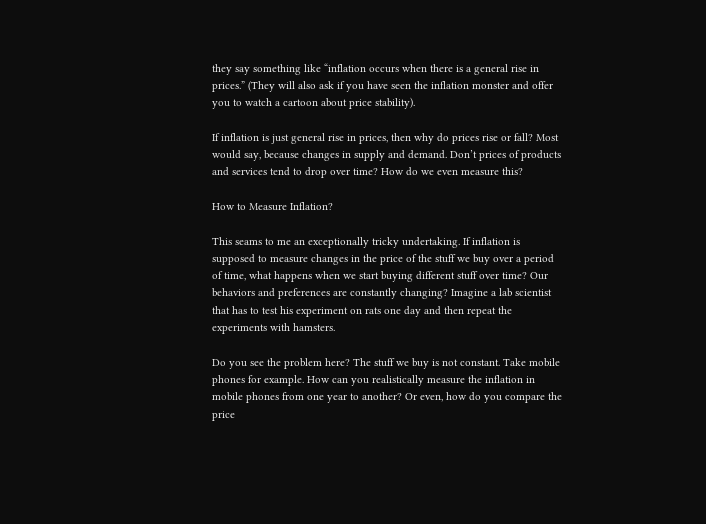they say something like “inflation occurs when there is a general rise in prices.” (They will also ask if you have seen the inflation monster and offer you to watch a cartoon about price stability).

If inflation is just general rise in prices, then why do prices rise or fall? Most would say, because changes in supply and demand. Don’t prices of products and services tend to drop over time? How do we even measure this?

How to Measure Inflation?

This seams to me an exceptionally tricky undertaking. If inflation is supposed to measure changes in the price of the stuff we buy over a period of time, what happens when we start buying different stuff over time? Our behaviors and preferences are constantly changing? Imagine a lab scientist that has to test his experiment on rats one day and then repeat the experiments with hamsters.

Do you see the problem here? The stuff we buy is not constant. Take mobile phones for example. How can you realistically measure the inflation in mobile phones from one year to another? Or even, how do you compare the price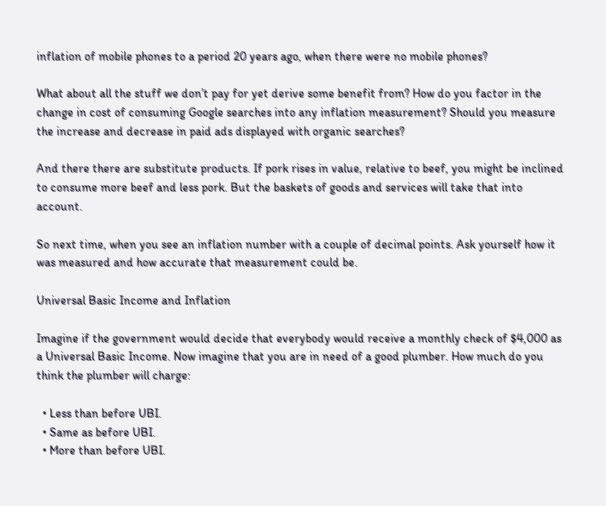inflation of mobile phones to a period 20 years ago, when there were no mobile phones?

What about all the stuff we don’t pay for yet derive some benefit from? How do you factor in the change in cost of consuming Google searches into any inflation measurement? Should you measure the increase and decrease in paid ads displayed with organic searches?

And there there are substitute products. If pork rises in value, relative to beef, you might be inclined to consume more beef and less pork. But the baskets of goods and services will take that into account.

So next time, when you see an inflation number with a couple of decimal points. Ask yourself how it was measured and how accurate that measurement could be.

Universal Basic Income and Inflation

Imagine if the government would decide that everybody would receive a monthly check of $4,000 as a Universal Basic Income. Now imagine that you are in need of a good plumber. How much do you think the plumber will charge:

  • Less than before UBI.
  • Same as before UBI.
  • More than before UBI.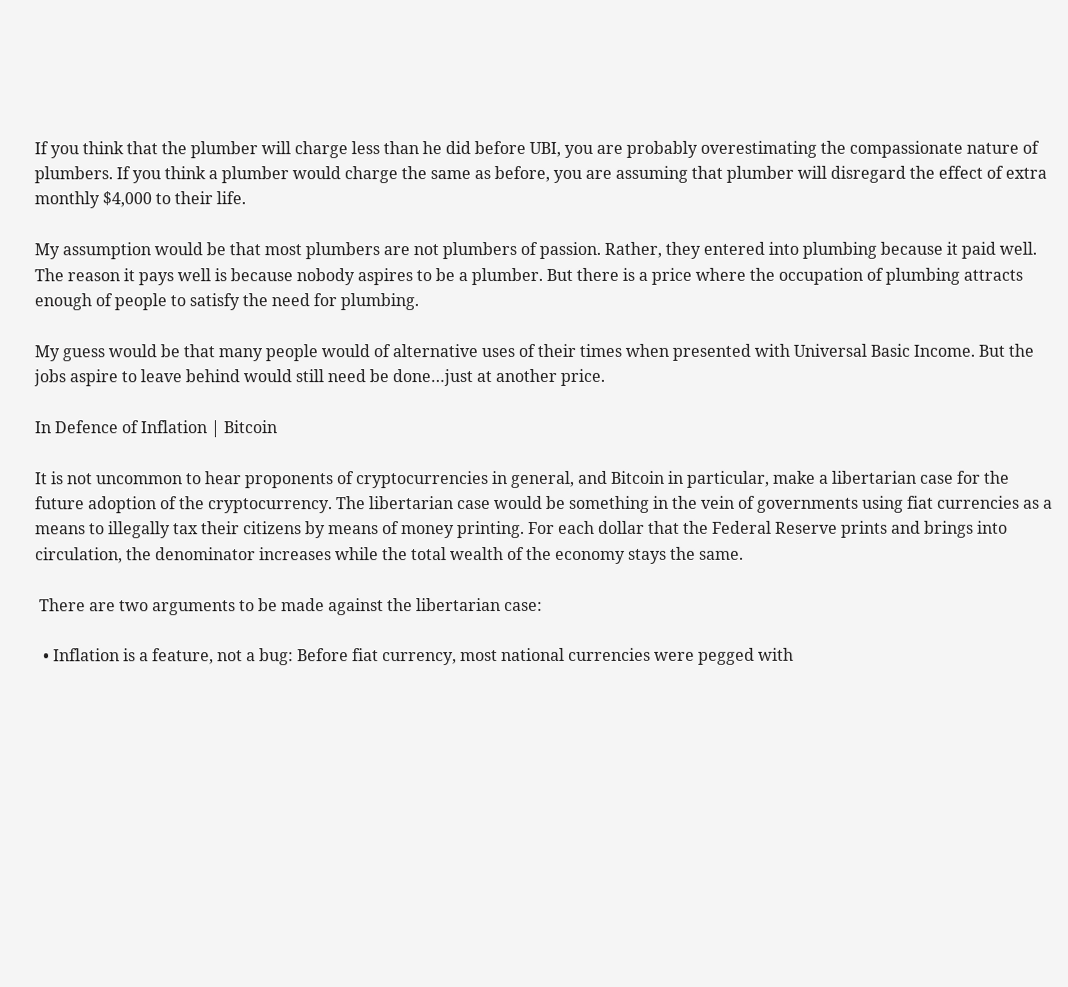If you think that the plumber will charge less than he did before UBI, you are probably overestimating the compassionate nature of plumbers. If you think a plumber would charge the same as before, you are assuming that plumber will disregard the effect of extra monthly $4,000 to their life.

My assumption would be that most plumbers are not plumbers of passion. Rather, they entered into plumbing because it paid well. The reason it pays well is because nobody aspires to be a plumber. But there is a price where the occupation of plumbing attracts enough of people to satisfy the need for plumbing.

My guess would be that many people would of alternative uses of their times when presented with Universal Basic Income. But the jobs aspire to leave behind would still need be done…just at another price.

In Defence of Inflation | Bitcoin

It is not uncommon to hear proponents of cryptocurrencies in general, and Bitcoin in particular, make a libertarian case for the future adoption of the cryptocurrency. The libertarian case would be something in the vein of governments using fiat currencies as a means to illegally tax their citizens by means of money printing. For each dollar that the Federal Reserve prints and brings into circulation, the denominator increases while the total wealth of the economy stays the same.

 There are two arguments to be made against the libertarian case:

  • Inflation is a feature, not a bug: Before fiat currency, most national currencies were pegged with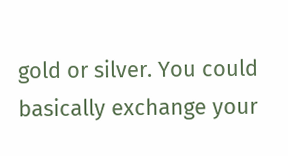gold or silver. You could basically exchange your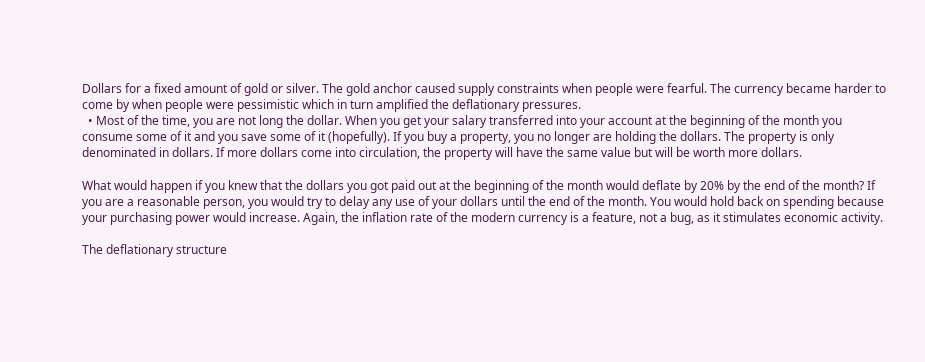Dollars for a fixed amount of gold or silver. The gold anchor caused supply constraints when people were fearful. The currency became harder to come by when people were pessimistic which in turn amplified the deflationary pressures.
  • Most of the time, you are not long the dollar. When you get your salary transferred into your account at the beginning of the month you consume some of it and you save some of it (hopefully). If you buy a property, you no longer are holding the dollars. The property is only denominated in dollars. If more dollars come into circulation, the property will have the same value but will be worth more dollars.

What would happen if you knew that the dollars you got paid out at the beginning of the month would deflate by 20% by the end of the month? If you are a reasonable person, you would try to delay any use of your dollars until the end of the month. You would hold back on spending because your purchasing power would increase. Again, the inflation rate of the modern currency is a feature, not a bug, as it stimulates economic activity.

The deflationary structure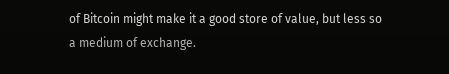of Bitcoin might make it a good store of value, but less so a medium of exchange.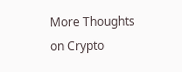More Thoughts on Crypto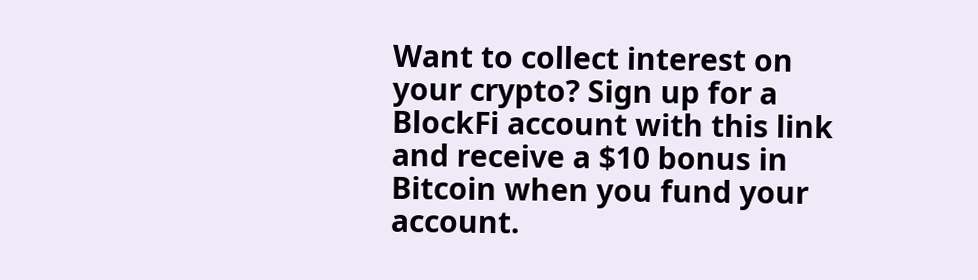Want to collect interest on your crypto? Sign up for a BlockFi account with this link and receive a $10 bonus in Bitcoin when you fund your account.